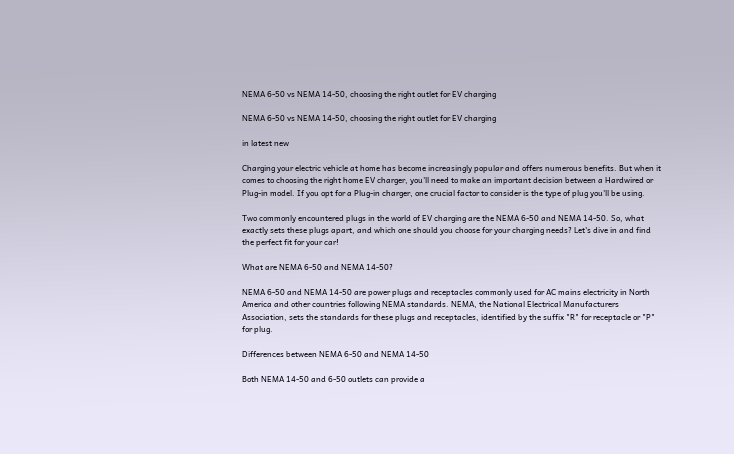NEMA 6-50 vs NEMA 14-50, choosing the right outlet for EV charging

NEMA 6-50 vs NEMA 14-50, choosing the right outlet for EV charging

in latest new

Charging your electric vehicle at home has become increasingly popular and offers numerous benefits. But when it comes to choosing the right home EV charger, you'll need to make an important decision between a Hardwired or Plug-in model. If you opt for a Plug-in charger, one crucial factor to consider is the type of plug you'll be using.

Two commonly encountered plugs in the world of EV charging are the NEMA 6-50 and NEMA 14-50. So, what exactly sets these plugs apart, and which one should you choose for your charging needs? Let's dive in and find the perfect fit for your car!

What are NEMA 6-50 and NEMA 14-50?

NEMA 6-50 and NEMA 14-50 are power plugs and receptacles commonly used for AC mains electricity in North America and other countries following NEMA standards. NEMA, the National Electrical Manufacturers Association, sets the standards for these plugs and receptacles, identified by the suffix "R" for receptacle or "P" for plug.

Differences between NEMA 6-50 and NEMA 14-50

Both NEMA 14-50 and 6-50 outlets can provide a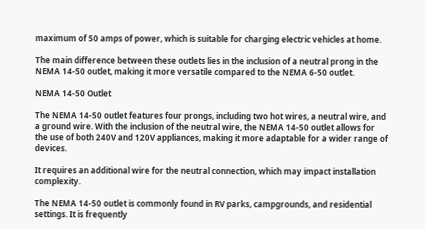maximum of 50 amps of power, which is suitable for charging electric vehicles at home.

The main difference between these outlets lies in the inclusion of a neutral prong in the NEMA 14-50 outlet, making it more versatile compared to the NEMA 6-50 outlet.

NEMA 14-50 Outlet

The NEMA 14-50 outlet features four prongs, including two hot wires, a neutral wire, and a ground wire. With the inclusion of the neutral wire, the NEMA 14-50 outlet allows for the use of both 240V and 120V appliances, making it more adaptable for a wider range of devices.

It requires an additional wire for the neutral connection, which may impact installation complexity.

The NEMA 14-50 outlet is commonly found in RV parks, campgrounds, and residential settings. It is frequently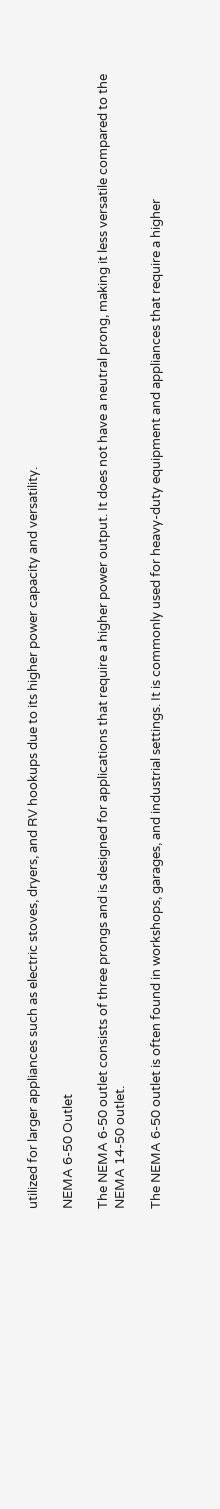utilized for larger appliances such as electric stoves, dryers, and RV hookups due to its higher power capacity and versatility.

NEMA 6-50 Outlet

The NEMA 6-50 outlet consists of three prongs and is designed for applications that require a higher power output. It does not have a neutral prong, making it less versatile compared to the NEMA 14-50 outlet.

The NEMA 6-50 outlet is often found in workshops, garages, and industrial settings. It is commonly used for heavy-duty equipment and appliances that require a higher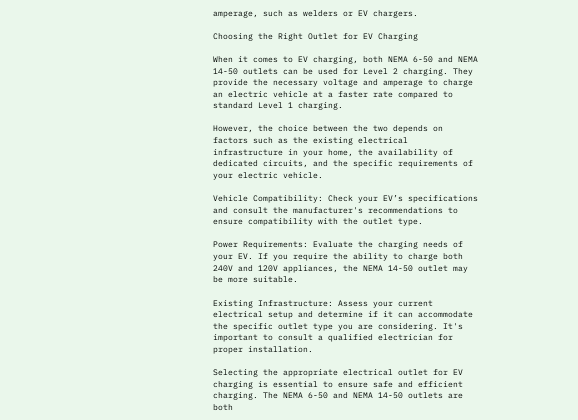amperage, such as welders or EV chargers.

Choosing the Right Outlet for EV Charging

When it comes to EV charging, both NEMA 6-50 and NEMA 14-50 outlets can be used for Level 2 charging. They provide the necessary voltage and amperage to charge an electric vehicle at a faster rate compared to standard Level 1 charging.

However, the choice between the two depends on factors such as the existing electrical infrastructure in your home, the availability of dedicated circuits, and the specific requirements of your electric vehicle.

Vehicle Compatibility: Check your EV’s specifications and consult the manufacturer's recommendations to ensure compatibility with the outlet type.

Power Requirements: Evaluate the charging needs of your EV. If you require the ability to charge both 240V and 120V appliances, the NEMA 14-50 outlet may be more suitable.

Existing Infrastructure: Assess your current electrical setup and determine if it can accommodate the specific outlet type you are considering. It's important to consult a qualified electrician for proper installation.

Selecting the appropriate electrical outlet for EV charging is essential to ensure safe and efficient charging. The NEMA 6-50 and NEMA 14-50 outlets are both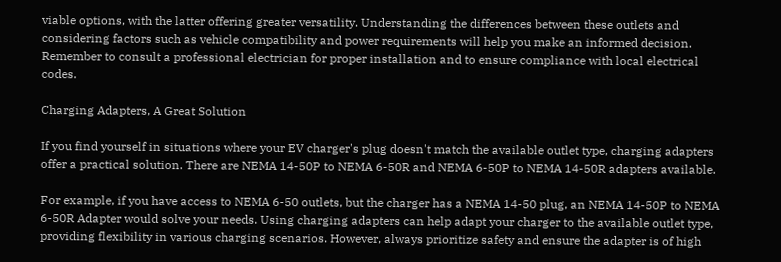viable options, with the latter offering greater versatility. Understanding the differences between these outlets and considering factors such as vehicle compatibility and power requirements will help you make an informed decision. Remember to consult a professional electrician for proper installation and to ensure compliance with local electrical codes.

Charging Adapters, A Great Solution

If you find yourself in situations where your EV charger's plug doesn't match the available outlet type, charging adapters offer a practical solution. There are NEMA 14-50P to NEMA 6-50R and NEMA 6-50P to NEMA 14-50R adapters available.

For example, if you have access to NEMA 6-50 outlets, but the charger has a NEMA 14-50 plug, an NEMA 14-50P to NEMA 6-50R Adapter would solve your needs. Using charging adapters can help adapt your charger to the available outlet type, providing flexibility in various charging scenarios. However, always prioritize safety and ensure the adapter is of high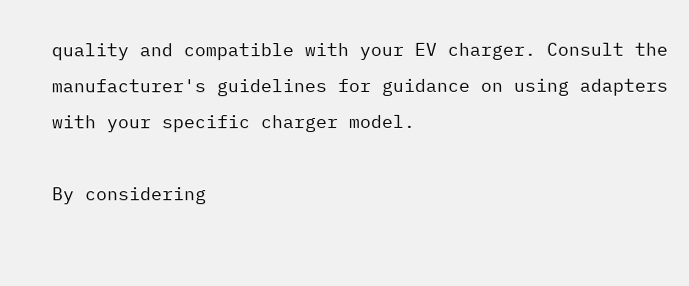quality and compatible with your EV charger. Consult the manufacturer's guidelines for guidance on using adapters with your specific charger model.

By considering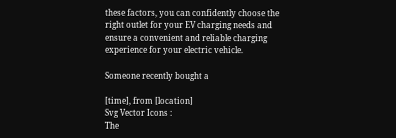these factors, you can confidently choose the right outlet for your EV charging needs and ensure a convenient and reliable charging experience for your electric vehicle.

Someone recently bought a

[time], from [location]
Svg Vector Icons :
The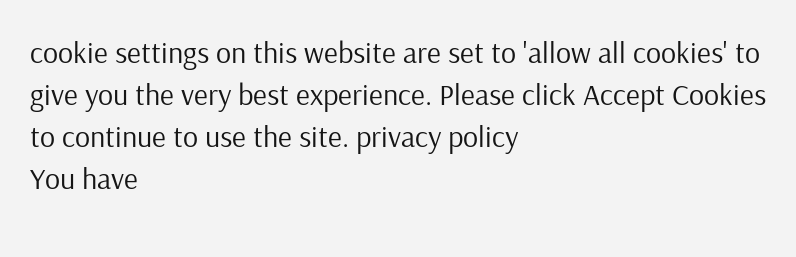cookie settings on this website are set to 'allow all cookies' to give you the very best experience. Please click Accept Cookies to continue to use the site. privacy policy
You have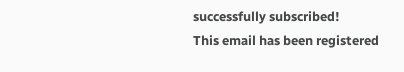successfully subscribed!
This email has been registered